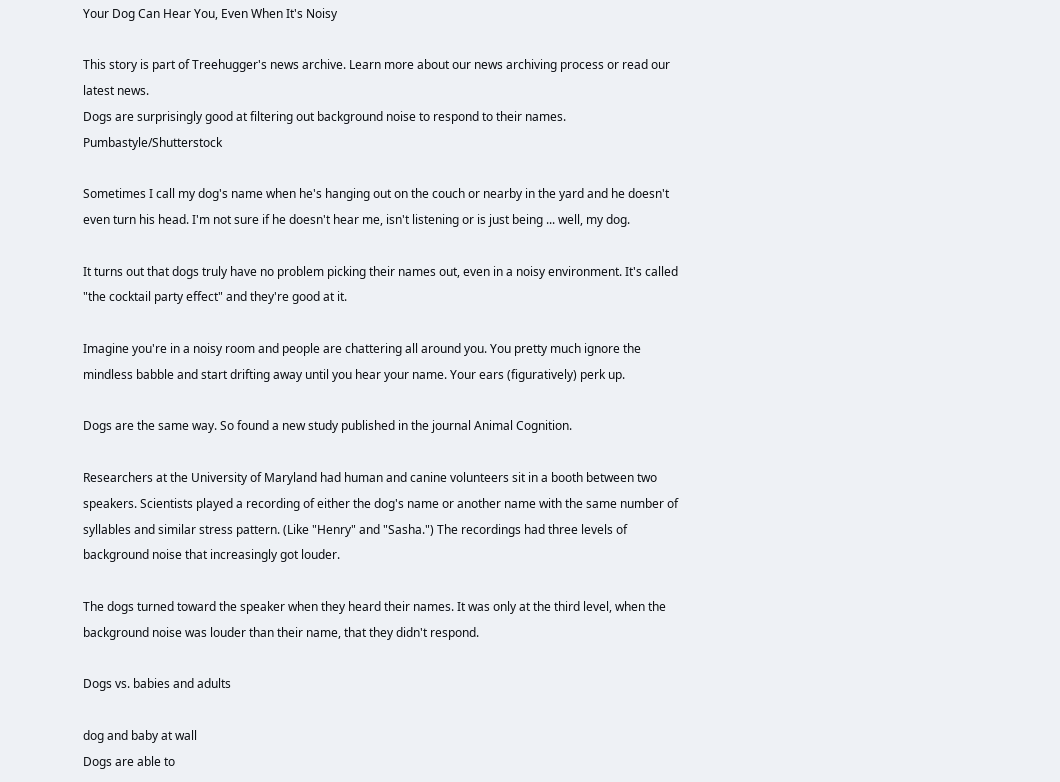Your Dog Can Hear You, Even When It's Noisy

This story is part of Treehugger's news archive. Learn more about our news archiving process or read our latest news.
Dogs are surprisingly good at filtering out background noise to respond to their names. Pumbastyle/Shutterstock

Sometimes I call my dog's name when he's hanging out on the couch or nearby in the yard and he doesn't even turn his head. I'm not sure if he doesn't hear me, isn't listening or is just being ... well, my dog.

It turns out that dogs truly have no problem picking their names out, even in a noisy environment. It's called "the cocktail party effect" and they're good at it.

Imagine you're in a noisy room and people are chattering all around you. You pretty much ignore the mindless babble and start drifting away until you hear your name. Your ears (figuratively) perk up.

Dogs are the same way. So found a new study published in the journal Animal Cognition.

Researchers at the University of Maryland had human and canine volunteers sit in a booth between two speakers. Scientists played a recording of either the dog's name or another name with the same number of syllables and similar stress pattern. (Like "Henry" and "Sasha.") The recordings had three levels of background noise that increasingly got louder.

The dogs turned toward the speaker when they heard their names. It was only at the third level, when the background noise was louder than their name, that they didn't respond.

Dogs vs. babies and adults

dog and baby at wall
Dogs are able to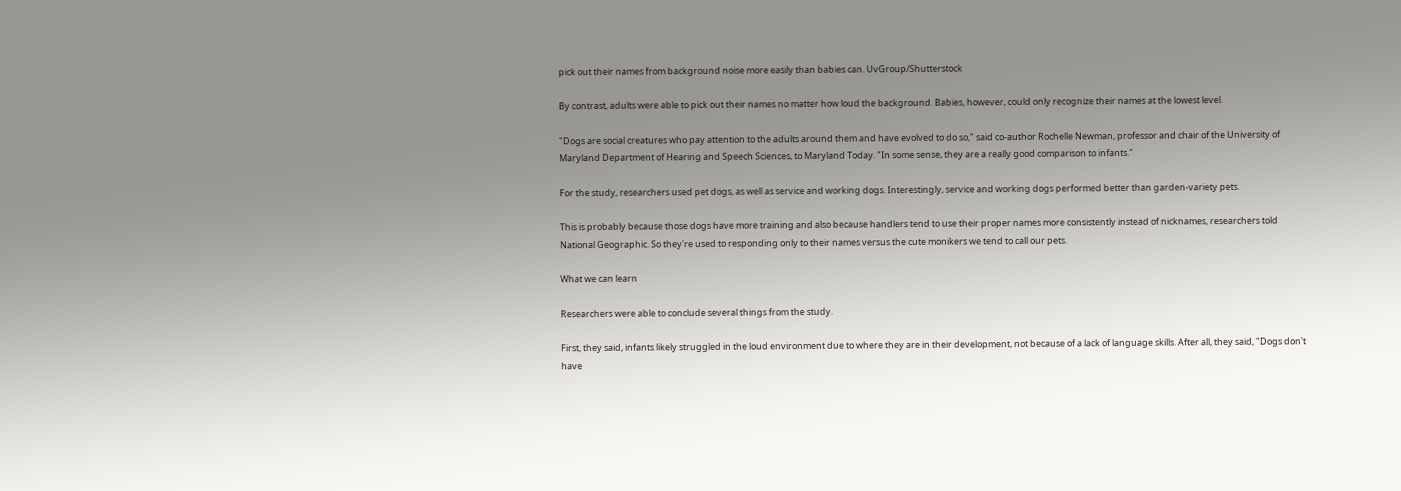pick out their names from background noise more easily than babies can. UvGroup/Shutterstock

By contrast, adults were able to pick out their names no matter how loud the background. Babies, however, could only recognize their names at the lowest level.

"Dogs are social creatures who pay attention to the adults around them and have evolved to do so," said co-author Rochelle Newman, professor and chair of the University of Maryland Department of Hearing and Speech Sciences, to Maryland Today. "In some sense, they are a really good comparison to infants."

For the study, researchers used pet dogs, as well as service and working dogs. Interestingly, service and working dogs performed better than garden-variety pets.

This is probably because those dogs have more training and also because handlers tend to use their proper names more consistently instead of nicknames, researchers told National Geographic. So they're used to responding only to their names versus the cute monikers we tend to call our pets.

What we can learn

Researchers were able to conclude several things from the study.

First, they said, infants likely struggled in the loud environment due to where they are in their development, not because of a lack of language skills. After all, they said, "Dogs don't have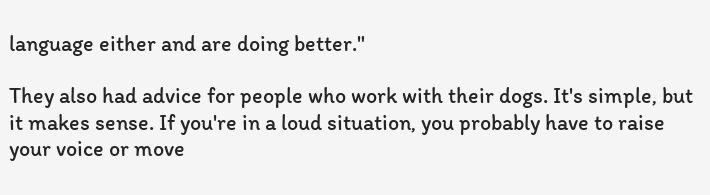language either and are doing better."

They also had advice for people who work with their dogs. It's simple, but it makes sense. If you're in a loud situation, you probably have to raise your voice or move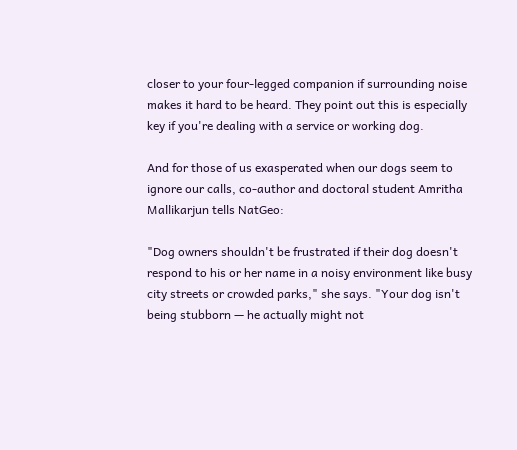closer to your four-legged companion if surrounding noise makes it hard to be heard. They point out this is especially key if you're dealing with a service or working dog.

And for those of us exasperated when our dogs seem to ignore our calls, co-author and doctoral student Amritha Mallikarjun tells NatGeo:

"Dog owners shouldn't be frustrated if their dog doesn't respond to his or her name in a noisy environment like busy city streets or crowded parks," she says. "Your dog isn't being stubborn — he actually might not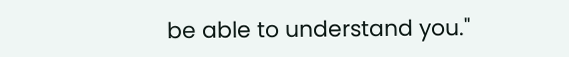be able to understand you."